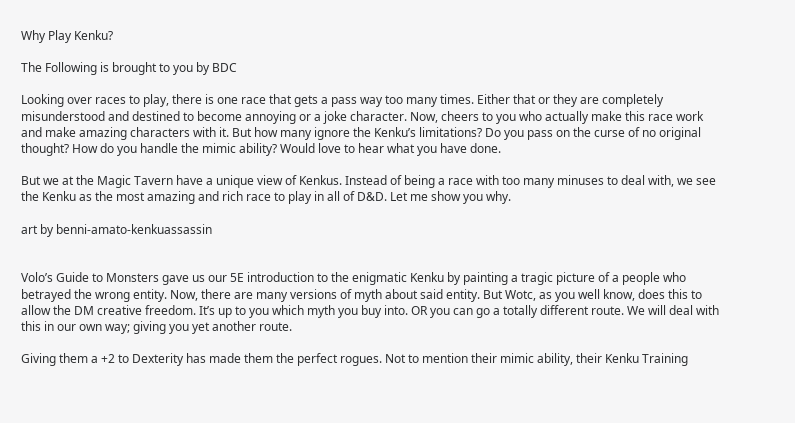Why Play Kenku?

The Following is brought to you by BDC

Looking over races to play, there is one race that gets a pass way too many times. Either that or they are completely misunderstood and destined to become annoying or a joke character. Now, cheers to you who actually make this race work and make amazing characters with it. But how many ignore the Kenku’s limitations? Do you pass on the curse of no original thought? How do you handle the mimic ability? Would love to hear what you have done.

But we at the Magic Tavern have a unique view of Kenkus. Instead of being a race with too many minuses to deal with, we see the Kenku as the most amazing and rich race to play in all of D&D. Let me show you why.

art by benni-amato-kenkuassassin


Volo’s Guide to Monsters gave us our 5E introduction to the enigmatic Kenku by painting a tragic picture of a people who betrayed the wrong entity. Now, there are many versions of myth about said entity. But Wotc, as you well know, does this to allow the DM creative freedom. It’s up to you which myth you buy into. OR you can go a totally different route. We will deal with this in our own way; giving you yet another route.

Giving them a +2 to Dexterity has made them the perfect rogues. Not to mention their mimic ability, their Kenku Training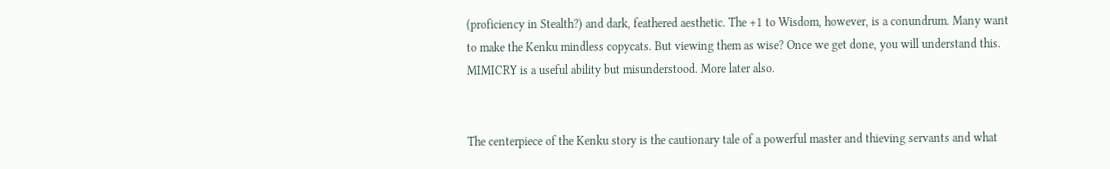(proficiency in Stealth?) and dark, feathered aesthetic. The +1 to Wisdom, however, is a conundrum. Many want to make the Kenku mindless copycats. But viewing them as wise? Once we get done, you will understand this. MIMICRY is a useful ability but misunderstood. More later also.


The centerpiece of the Kenku story is the cautionary tale of a powerful master and thieving servants and what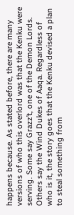happens because. As stated before, there are many versions of who this overlord was that the Kenku were serving. Some say Grazz’t, one of the Demon Lords. Others say the Wind Dukes of Aaqa. Regardless of who is it, the story goes that the Kenku devised a plan to steal something from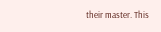their master. This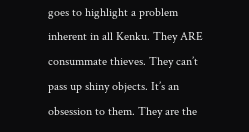goes to highlight a problem inherent in all Kenku. They ARE consummate thieves. They can’t pass up shiny objects. It’s an obsession to them. They are the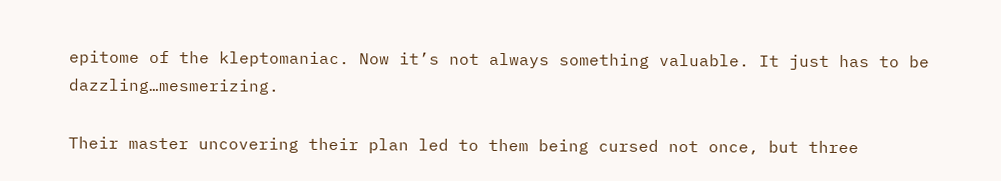epitome of the kleptomaniac. Now it’s not always something valuable. It just has to be dazzling…mesmerizing.

Their master uncovering their plan led to them being cursed not once, but three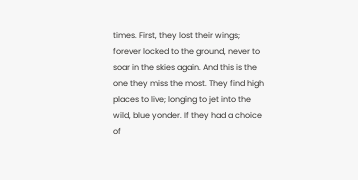times. First, they lost their wings; forever locked to the ground, never to soar in the skies again. And this is the one they miss the most. They find high places to live; longing to jet into the wild, blue yonder. If they had a choice of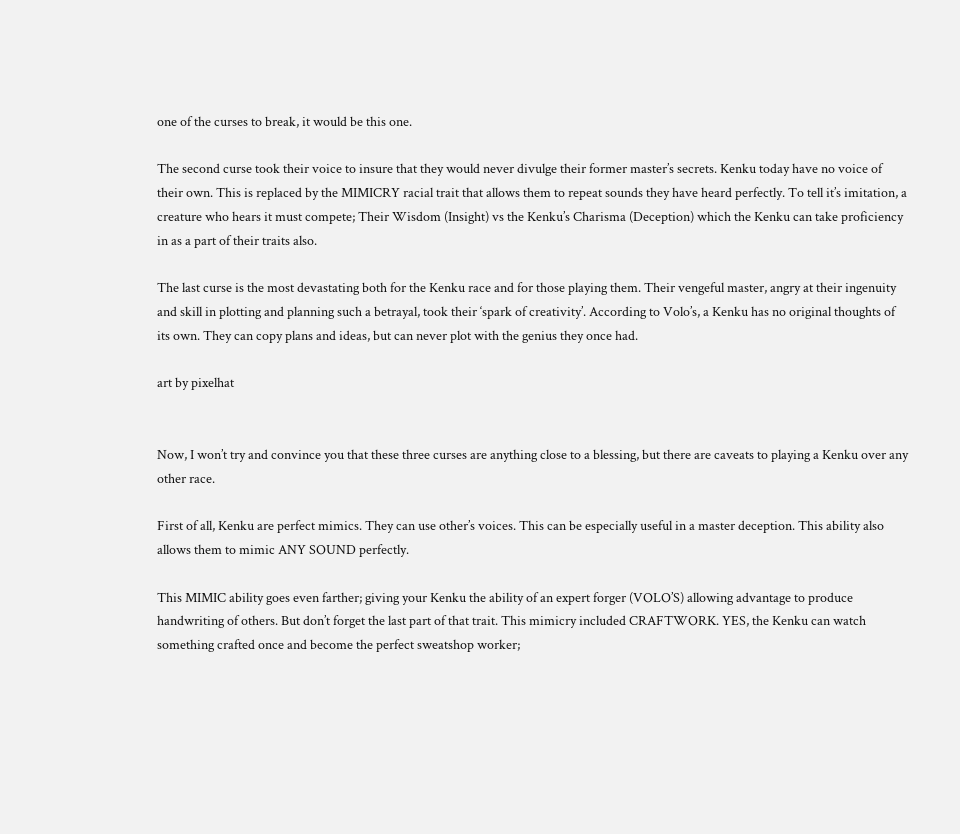one of the curses to break, it would be this one.

The second curse took their voice to insure that they would never divulge their former master’s secrets. Kenku today have no voice of their own. This is replaced by the MIMICRY racial trait that allows them to repeat sounds they have heard perfectly. To tell it’s imitation, a creature who hears it must compete; Their Wisdom (Insight) vs the Kenku’s Charisma (Deception) which the Kenku can take proficiency in as a part of their traits also.

The last curse is the most devastating both for the Kenku race and for those playing them. Their vengeful master, angry at their ingenuity and skill in plotting and planning such a betrayal, took their ‘spark of creativity’. According to Volo’s, a Kenku has no original thoughts of its own. They can copy plans and ideas, but can never plot with the genius they once had.

art by pixelhat


Now, I won’t try and convince you that these three curses are anything close to a blessing, but there are caveats to playing a Kenku over any other race.

First of all, Kenku are perfect mimics. They can use other’s voices. This can be especially useful in a master deception. This ability also allows them to mimic ANY SOUND perfectly.

This MIMIC ability goes even farther; giving your Kenku the ability of an expert forger (VOLO’S) allowing advantage to produce handwriting of others. But don’t forget the last part of that trait. This mimicry included CRAFTWORK. YES, the Kenku can watch something crafted once and become the perfect sweatshop worker;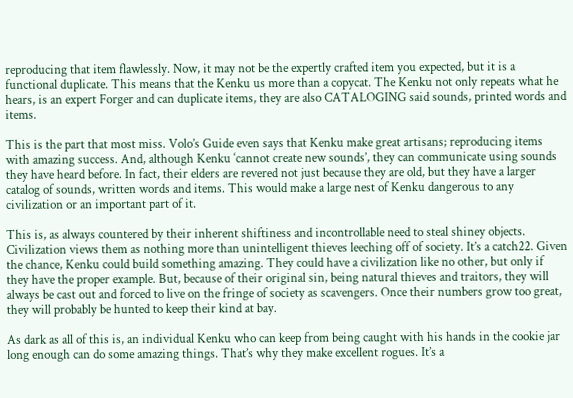reproducing that item flawlessly. Now, it may not be the expertly crafted item you expected, but it is a functional duplicate. This means that the Kenku us more than a copycat. The Kenku not only repeats what he hears, is an expert Forger and can duplicate items, they are also CATALOGING said sounds, printed words and items.

This is the part that most miss. Volo’s Guide even says that Kenku make great artisans; reproducing items with amazing success. And, although Kenku ‘cannot create new sounds’, they can communicate using sounds they have heard before. In fact, their elders are revered not just because they are old, but they have a larger catalog of sounds, written words and items. This would make a large nest of Kenku dangerous to any civilization or an important part of it.

This is, as always countered by their inherent shiftiness and incontrollable need to steal shiney objects. Civilization views them as nothing more than unintelligent thieves leeching off of society. It’s a catch22. Given the chance, Kenku could build something amazing. They could have a civilization like no other, but only if they have the proper example. But, because of their original sin, being natural thieves and traitors, they will always be cast out and forced to live on the fringe of society as scavengers. Once their numbers grow too great, they will probably be hunted to keep their kind at bay.

As dark as all of this is, an individual Kenku who can keep from being caught with his hands in the cookie jar long enough can do some amazing things. That’s why they make excellent rogues. It’s a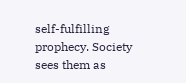self-fulfilling prophecy. Society sees them as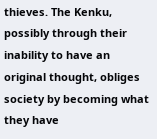thieves. The Kenku, possibly through their inability to have an original thought, obliges society by becoming what they have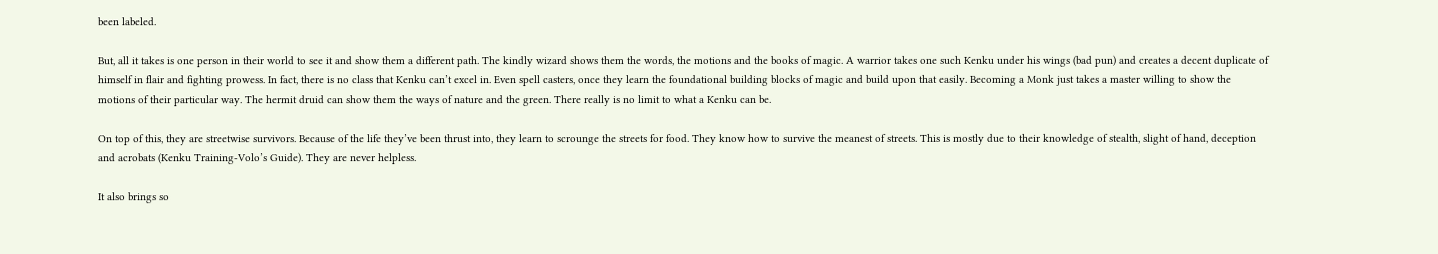been labeled.

But, all it takes is one person in their world to see it and show them a different path. The kindly wizard shows them the words, the motions and the books of magic. A warrior takes one such Kenku under his wings (bad pun) and creates a decent duplicate of himself in flair and fighting prowess. In fact, there is no class that Kenku can’t excel in. Even spell casters, once they learn the foundational building blocks of magic and build upon that easily. Becoming a Monk just takes a master willing to show the motions of their particular way. The hermit druid can show them the ways of nature and the green. There really is no limit to what a Kenku can be.

On top of this, they are streetwise survivors. Because of the life they’ve been thrust into, they learn to scrounge the streets for food. They know how to survive the meanest of streets. This is mostly due to their knowledge of stealth, slight of hand, deception and acrobats (Kenku Training-Volo’s Guide). They are never helpless.

It also brings so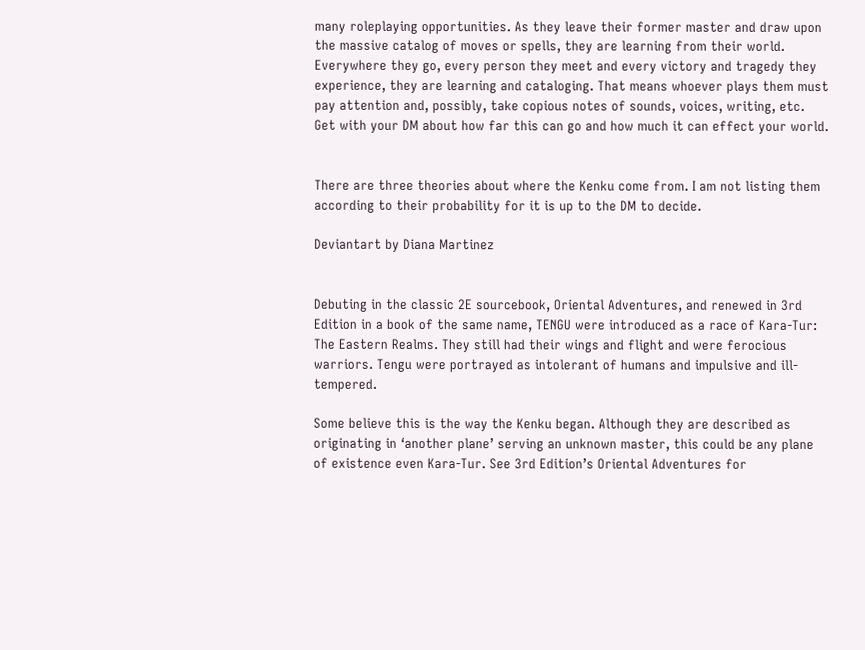many roleplaying opportunities. As they leave their former master and draw upon the massive catalog of moves or spells, they are learning from their world. Everywhere they go, every person they meet and every victory and tragedy they experience, they are learning and cataloging. That means whoever plays them must pay attention and, possibly, take copious notes of sounds, voices, writing, etc. Get with your DM about how far this can go and how much it can effect your world.


There are three theories about where the Kenku come from. I am not listing them according to their probability for it is up to the DM to decide.

Deviantart by Diana Martinez


Debuting in the classic 2E sourcebook, Oriental Adventures, and renewed in 3rd Edition in a book of the same name, TENGU were introduced as a race of Kara-Tur: The Eastern Realms. They still had their wings and flight and were ferocious warriors. Tengu were portrayed as intolerant of humans and impulsive and ill-tempered.

Some believe this is the way the Kenku began. Although they are described as originating in ‘another plane’ serving an unknown master, this could be any plane of existence even Kara-Tur. See 3rd Edition’s Oriental Adventures for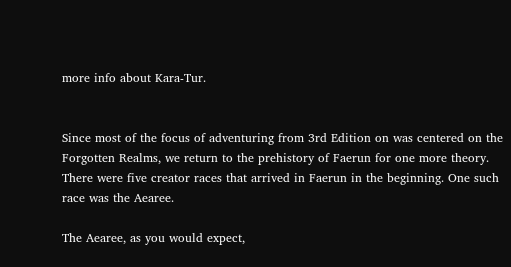more info about Kara-Tur.


Since most of the focus of adventuring from 3rd Edition on was centered on the Forgotten Realms, we return to the prehistory of Faerun for one more theory. There were five creator races that arrived in Faerun in the beginning. One such race was the Aearee.

The Aearee, as you would expect,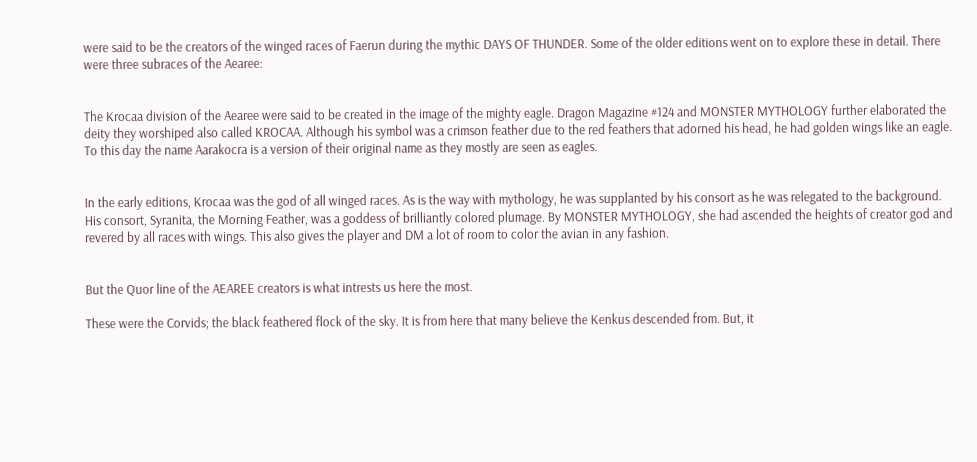were said to be the creators of the winged races of Faerun during the mythic DAYS OF THUNDER. Some of the older editions went on to explore these in detail. There were three subraces of the Aearee:


The Krocaa division of the Aearee were said to be created in the image of the mighty eagle. Dragon Magazine #124 and MONSTER MYTHOLOGY further elaborated the deity they worshiped also called KROCAA. Although his symbol was a crimson feather due to the red feathers that adorned his head, he had golden wings like an eagle. To this day the name Aarakocra is a version of their original name as they mostly are seen as eagles.


In the early editions, Krocaa was the god of all winged races. As is the way with mythology, he was supplanted by his consort as he was relegated to the background. His consort, Syranita, the Morning Feather, was a goddess of brilliantly colored plumage. By MONSTER MYTHOLOGY, she had ascended the heights of creator god and revered by all races with wings. This also gives the player and DM a lot of room to color the avian in any fashion.


But the Quor line of the AEAREE creators is what intrests us here the most.

These were the Corvids; the black feathered flock of the sky. It is from here that many believe the Kenkus descended from. But, it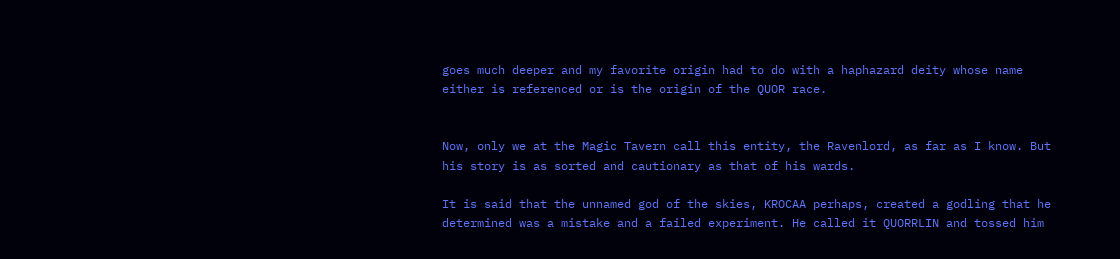goes much deeper and my favorite origin had to do with a haphazard deity whose name either is referenced or is the origin of the QUOR race.


Now, only we at the Magic Tavern call this entity, the Ravenlord, as far as I know. But his story is as sorted and cautionary as that of his wards.

It is said that the unnamed god of the skies, KROCAA perhaps, created a godling that he determined was a mistake and a failed experiment. He called it QUORRLIN and tossed him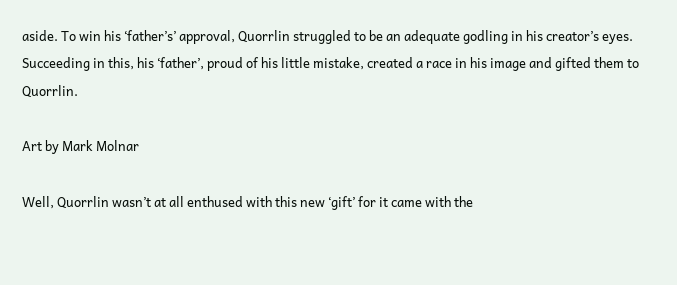aside. To win his ‘father’s’ approval, Quorrlin struggled to be an adequate godling in his creator’s eyes. Succeeding in this, his ‘father’, proud of his little mistake, created a race in his image and gifted them to Quorrlin.

Art by Mark Molnar

Well, Quorrlin wasn’t at all enthused with this new ‘gift’ for it came with the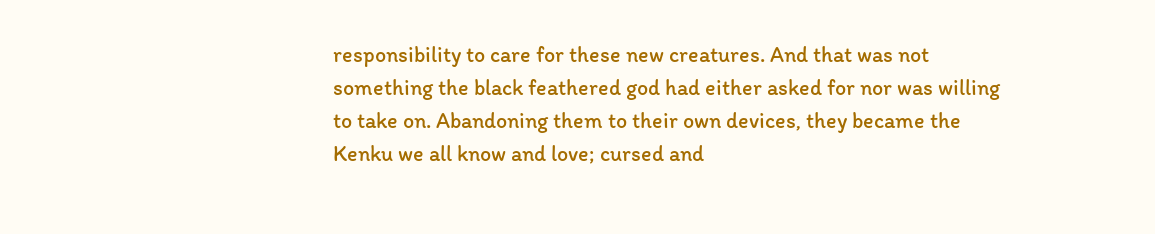responsibility to care for these new creatures. And that was not something the black feathered god had either asked for nor was willing to take on. Abandoning them to their own devices, they became the Kenku we all know and love; cursed and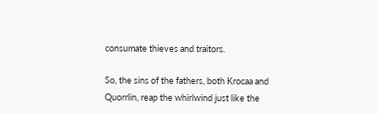consumate thieves and traitors.

So, the sins of the fathers, both Krocaa and Quorrlin, reap the whirlwind just like the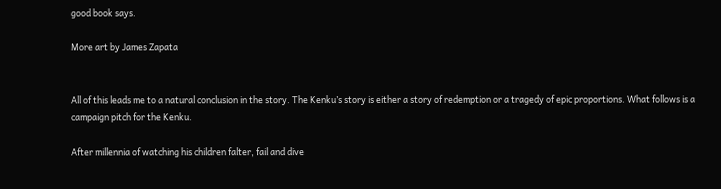good book says.

More art by James Zapata


All of this leads me to a natural conclusion in the story. The Kenku’s story is either a story of redemption or a tragedy of epic proportions. What follows is a campaign pitch for the Kenku.

After millennia of watching his children falter, fail and dive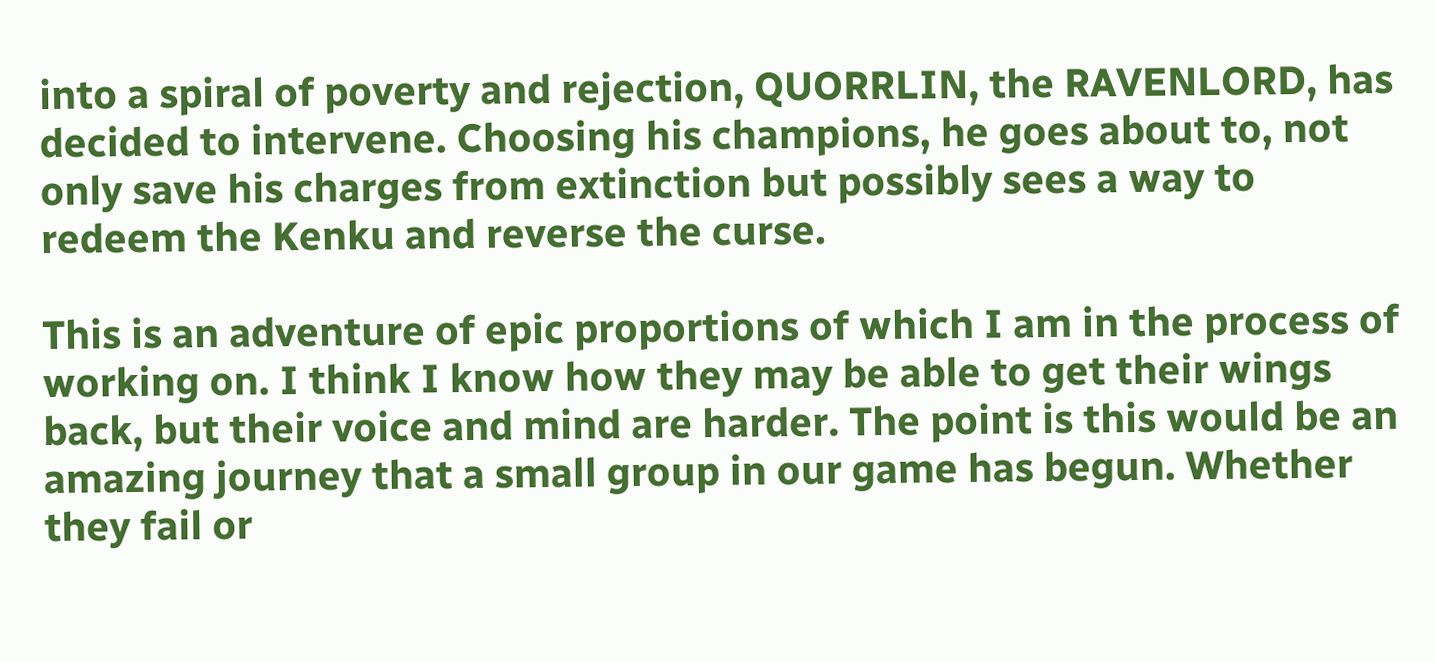into a spiral of poverty and rejection, QUORRLIN, the RAVENLORD, has decided to intervene. Choosing his champions, he goes about to, not only save his charges from extinction but possibly sees a way to redeem the Kenku and reverse the curse.

This is an adventure of epic proportions of which I am in the process of working on. I think I know how they may be able to get their wings back, but their voice and mind are harder. The point is this would be an amazing journey that a small group in our game has begun. Whether they fail or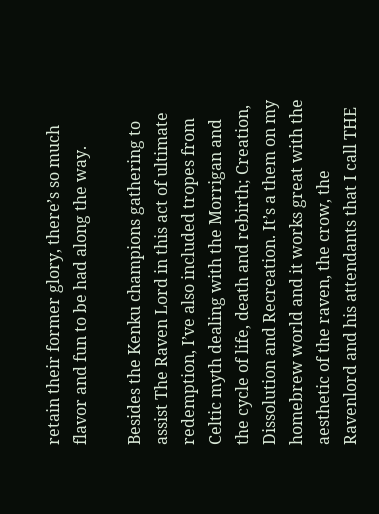retain their former glory, there’s so much flavor and fun to be had along the way.

Besides the Kenku champions gathering to assist The Raven Lord in this act of ultimate redemption, I’ve also included tropes from Celtic myth dealing with the Morrigan and the cycle of life, death and rebirth; Creation, Dissolution and Recreation. It’s a them on my homebrew world and it works great with the aesthetic of the raven, the crow, the Ravenlord and his attendants that I call THE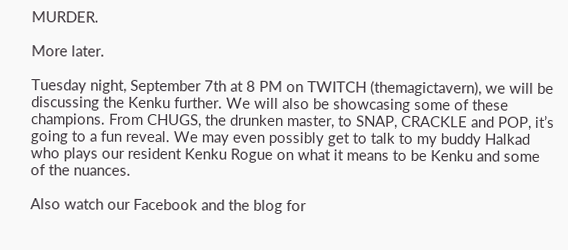MURDER.

More later.

Tuesday night, September 7th at 8 PM on TWITCH (themagictavern), we will be discussing the Kenku further. We will also be showcasing some of these champions. From CHUGS, the drunken master, to SNAP, CRACKLE and POP, it’s going to a fun reveal. We may even possibly get to talk to my buddy Halkad who plays our resident Kenku Rogue on what it means to be Kenku and some of the nuances.

Also watch our Facebook and the blog for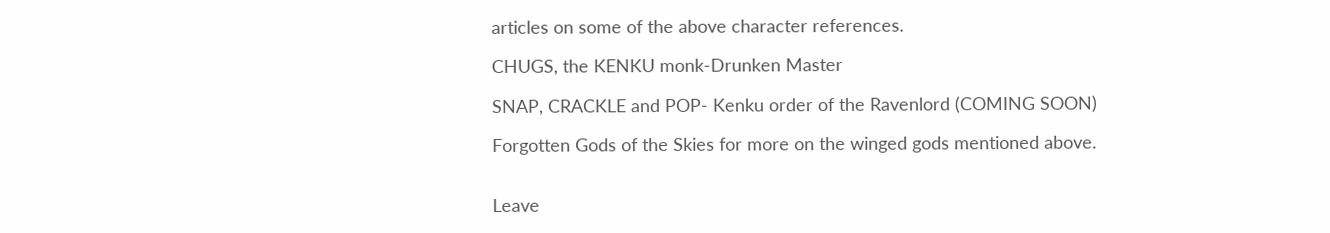articles on some of the above character references.

CHUGS, the KENKU monk-Drunken Master

SNAP, CRACKLE and POP- Kenku order of the Ravenlord (COMING SOON)

Forgotten Gods of the Skies for more on the winged gods mentioned above.


Leave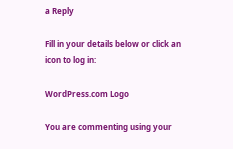a Reply

Fill in your details below or click an icon to log in:

WordPress.com Logo

You are commenting using your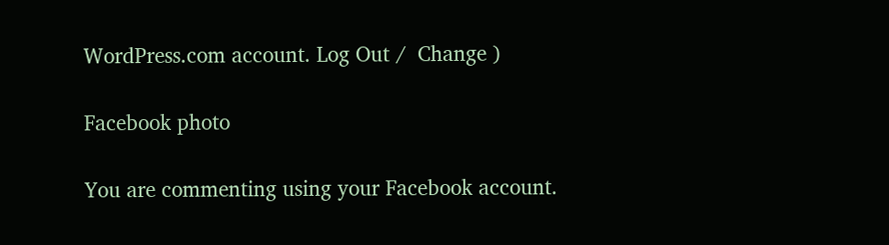WordPress.com account. Log Out /  Change )

Facebook photo

You are commenting using your Facebook account.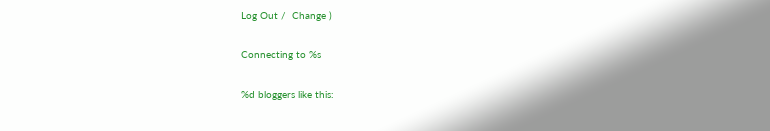Log Out /  Change )

Connecting to %s

%d bloggers like this: